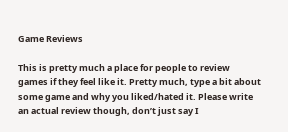Game Reviews

This is pretty much a place for people to review games if they feel like it. Pretty much, type a bit about some game and why you liked/hated it. Please write an actual review though, don’t just say I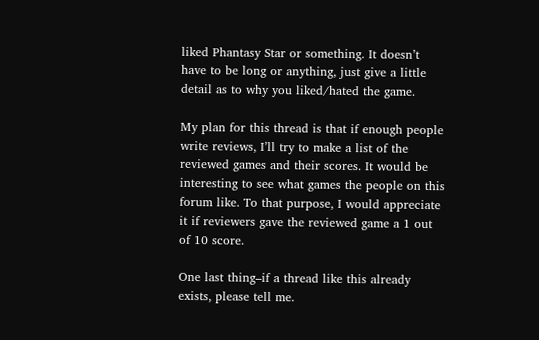liked Phantasy Star or something. It doesn’t have to be long or anything, just give a little detail as to why you liked/hated the game.

My plan for this thread is that if enough people write reviews, I’ll try to make a list of the reviewed games and their scores. It would be interesting to see what games the people on this forum like. To that purpose, I would appreciate it if reviewers gave the reviewed game a 1 out of 10 score.

One last thing–if a thread like this already exists, please tell me.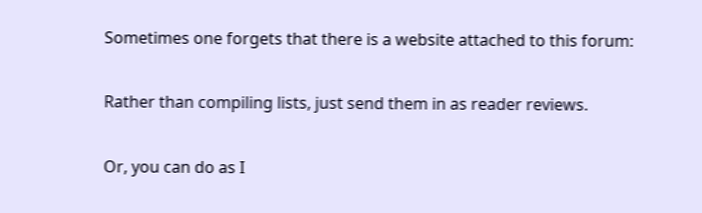Sometimes one forgets that there is a website attached to this forum:

Rather than compiling lists, just send them in as reader reviews.

Or, you can do as I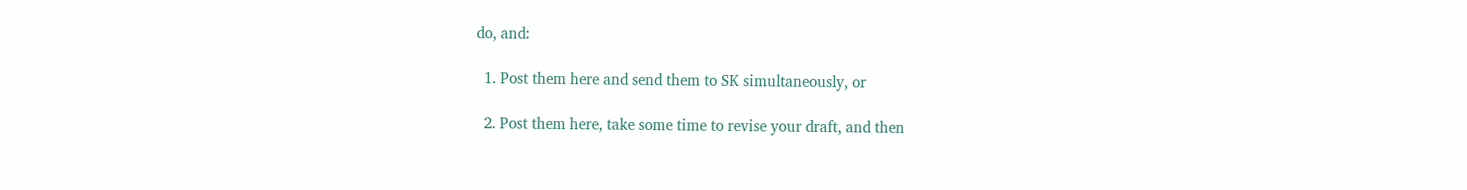do, and:

  1. Post them here and send them to SK simultaneously, or

  2. Post them here, take some time to revise your draft, and then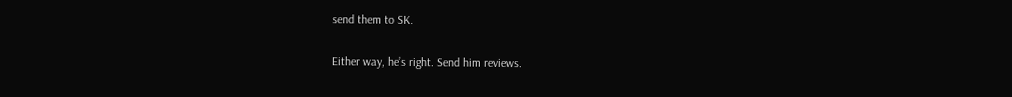send them to SK.

Either way, he’s right. Send him reviews.